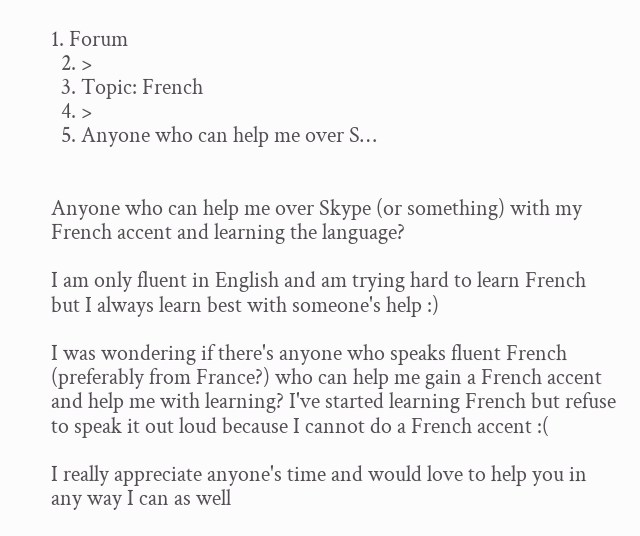1. Forum
  2. >
  3. Topic: French
  4. >
  5. Anyone who can help me over S…


Anyone who can help me over Skype (or something) with my French accent and learning the language?

I am only fluent in English and am trying hard to learn French but I always learn best with someone's help :)

I was wondering if there's anyone who speaks fluent French (preferably from France?) who can help me gain a French accent and help me with learning? I've started learning French but refuse to speak it out loud because I cannot do a French accent :(

I really appreciate anyone's time and would love to help you in any way I can as well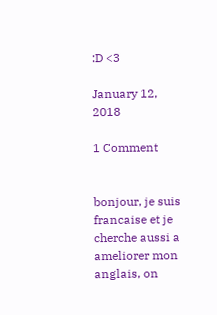:D <3

January 12, 2018

1 Comment


bonjour, je suis francaise et je cherche aussi a ameliorer mon anglais, on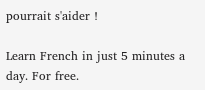pourrait s'aider !

Learn French in just 5 minutes a day. For free.